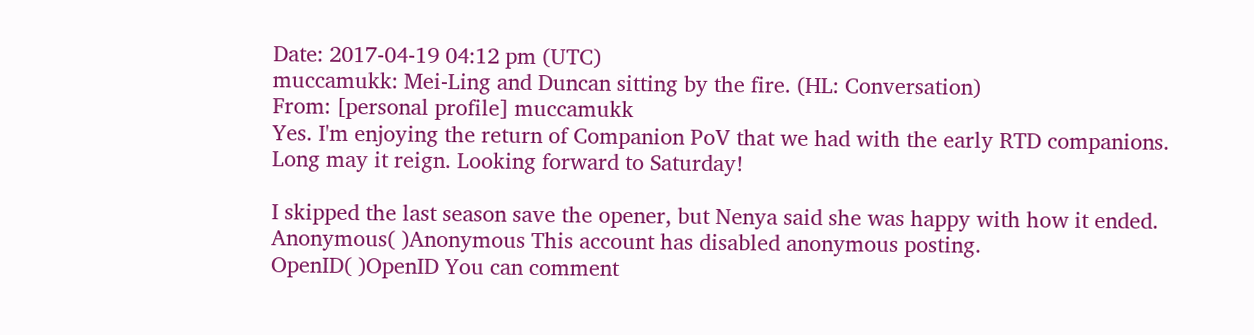Date: 2017-04-19 04:12 pm (UTC)
muccamukk: Mei-Ling and Duncan sitting by the fire. (HL: Conversation)
From: [personal profile] muccamukk
Yes. I'm enjoying the return of Companion PoV that we had with the early RTD companions. Long may it reign. Looking forward to Saturday!

I skipped the last season save the opener, but Nenya said she was happy with how it ended.
Anonymous( )Anonymous This account has disabled anonymous posting.
OpenID( )OpenID You can comment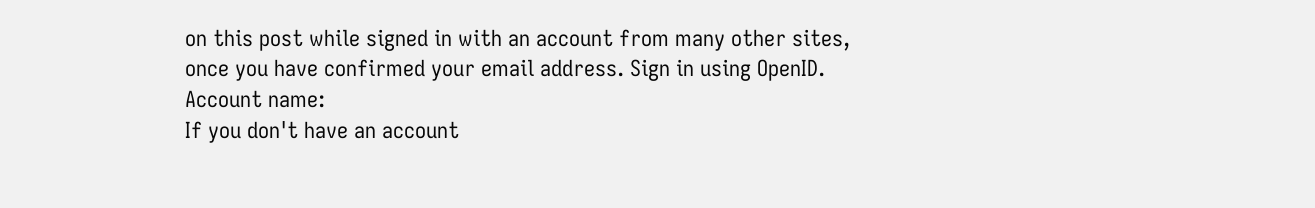on this post while signed in with an account from many other sites, once you have confirmed your email address. Sign in using OpenID.
Account name:
If you don't have an account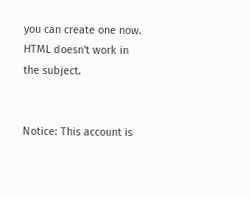you can create one now.
HTML doesn't work in the subject.


Notice: This account is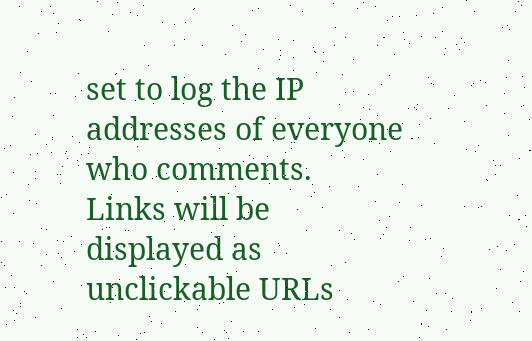set to log the IP addresses of everyone who comments.
Links will be displayed as unclickable URLs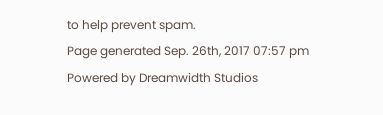to help prevent spam.
Page generated Sep. 26th, 2017 07:57 pm
Powered by Dreamwidth Studios